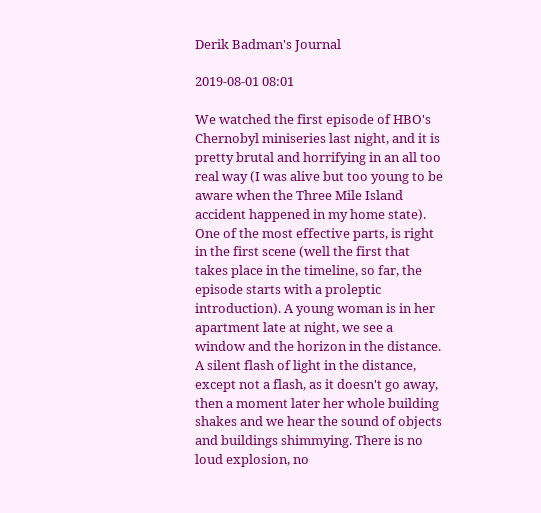Derik Badman's Journal

2019-08-01 08:01

We watched the first episode of HBO's Chernobyl miniseries last night, and it is pretty brutal and horrifying in an all too real way (I was alive but too young to be aware when the Three Mile Island accident happened in my home state). One of the most effective parts, is right in the first scene (well the first that takes place in the timeline, so far, the episode starts with a proleptic introduction). A young woman is in her apartment late at night, we see a window and the horizon in the distance. A silent flash of light in the distance, except not a flash, as it doesn't go away, then a moment later her whole building shakes and we hear the sound of objects and buildings shimmying. There is no loud explosion, no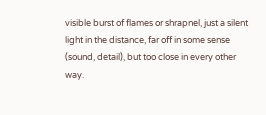visible burst of flames or shrapnel, just a silent light in the distance, far off in some sense (sound, detail), but too close in every other way.